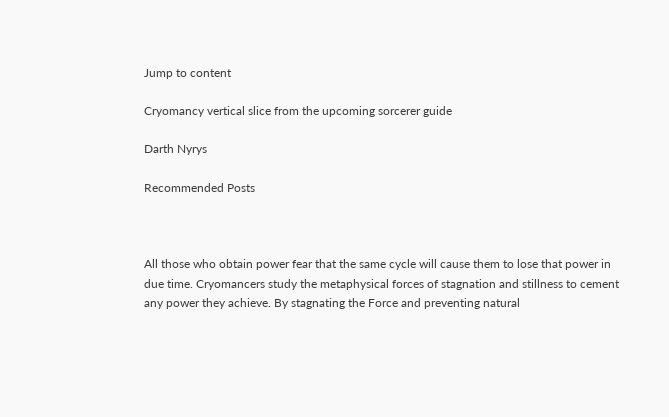Jump to content

Cryomancy vertical slice from the upcoming sorcerer guide

Darth Nyrys

Recommended Posts



All those who obtain power fear that the same cycle will cause them to lose that power in due time. Cryomancers study the metaphysical forces of stagnation and stillness to cement any power they achieve. By stagnating the Force and preventing natural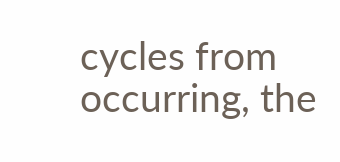cycles from occurring, the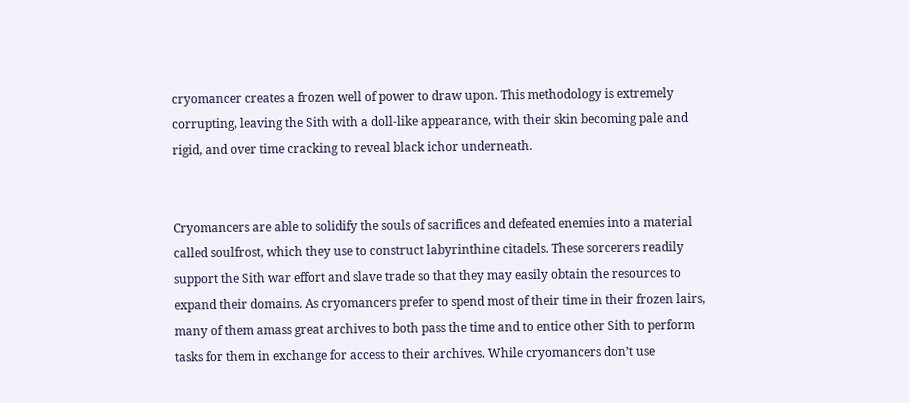cryomancer creates a frozen well of power to draw upon. This methodology is extremely corrupting, leaving the Sith with a doll-like appearance, with their skin becoming pale and rigid, and over time cracking to reveal black ichor underneath.


Cryomancers are able to solidify the souls of sacrifices and defeated enemies into a material called soulfrost, which they use to construct labyrinthine citadels. These sorcerers readily support the Sith war effort and slave trade so that they may easily obtain the resources to expand their domains. As cryomancers prefer to spend most of their time in their frozen lairs, many of them amass great archives to both pass the time and to entice other Sith to perform tasks for them in exchange for access to their archives. While cryomancers don’t use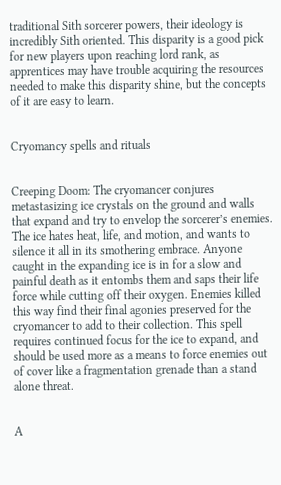traditional Sith sorcerer powers, their ideology is incredibly Sith oriented. This disparity is a good pick for new players upon reaching lord rank, as apprentices may have trouble acquiring the resources needed to make this disparity shine, but the concepts of it are easy to learn.


Cryomancy spells and rituals


Creeping Doom: The cryomancer conjures metastasizing ice crystals on the ground and walls that expand and try to envelop the sorcerer’s enemies. The ice hates heat, life, and motion, and wants to silence it all in its smothering embrace. Anyone caught in the expanding ice is in for a slow and painful death as it entombs them and saps their life force while cutting off their oxygen. Enemies killed this way find their final agonies preserved for the cryomancer to add to their collection. This spell requires continued focus for the ice to expand, and should be used more as a means to force enemies out of cover like a fragmentation grenade than a stand alone threat.


A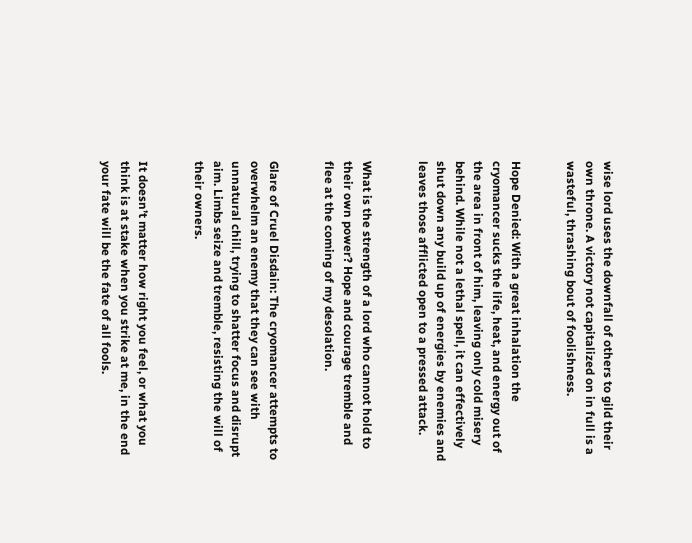wise lord uses the downfall of others to gild their own throne. A victory not capitalized on in full is a wasteful, thrashing bout of foolishness.


Hope Denied: With a great inhalation the cryomancer sucks the life, heat, and energy out of the area in front of him, leaving only cold misery behind. While not a lethal spell, it can effectively shut down any build up of energies by enemies and leaves those afflicted open to a pressed attack.


What is the strength of a lord who cannot hold to their own power? Hope and courage tremble and flee at the coming of my desolation.


Glare of Cruel Disdain: The cryomancer attempts to overwhelm an enemy that they can see with unnatural chill, trying to shatter focus and disrupt aim. Limbs seize and tremble, resisting the will of their owners.


It doesn’t matter how right you feel, or what you think is at stake when you strike at me, in the end your fate will be the fate of all fools.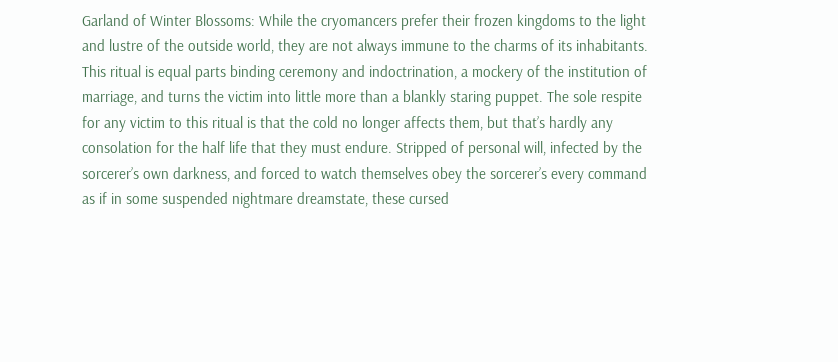Garland of Winter Blossoms: While the cryomancers prefer their frozen kingdoms to the light and lustre of the outside world, they are not always immune to the charms of its inhabitants. This ritual is equal parts binding ceremony and indoctrination, a mockery of the institution of marriage, and turns the victim into little more than a blankly staring puppet. The sole respite for any victim to this ritual is that the cold no longer affects them, but that’s hardly any consolation for the half life that they must endure. Stripped of personal will, infected by the sorcerer’s own darkness, and forced to watch themselves obey the sorcerer’s every command as if in some suspended nightmare dreamstate, these cursed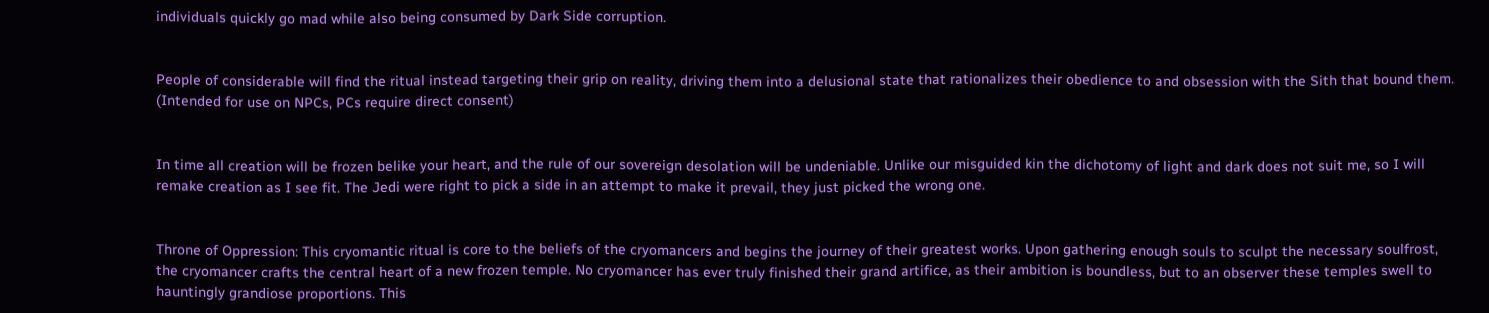individuals quickly go mad while also being consumed by Dark Side corruption.


People of considerable will find the ritual instead targeting their grip on reality, driving them into a delusional state that rationalizes their obedience to and obsession with the Sith that bound them. (Intended for use on NPCs, PCs require direct consent)


In time all creation will be frozen belike your heart, and the rule of our sovereign desolation will be undeniable. Unlike our misguided kin the dichotomy of light and dark does not suit me, so I will remake creation as I see fit. The Jedi were right to pick a side in an attempt to make it prevail, they just picked the wrong one.


Throne of Oppression: This cryomantic ritual is core to the beliefs of the cryomancers and begins the journey of their greatest works. Upon gathering enough souls to sculpt the necessary soulfrost, the cryomancer crafts the central heart of a new frozen temple. No cryomancer has ever truly finished their grand artifice, as their ambition is boundless, but to an observer these temples swell to hauntingly grandiose proportions. This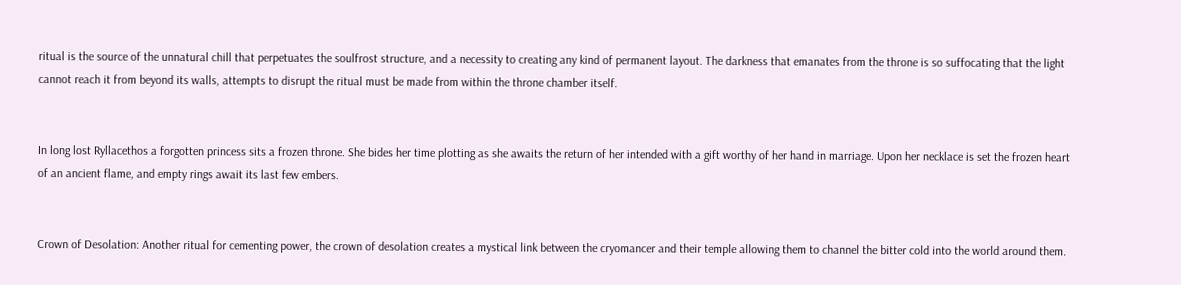ritual is the source of the unnatural chill that perpetuates the soulfrost structure, and a necessity to creating any kind of permanent layout. The darkness that emanates from the throne is so suffocating that the light cannot reach it from beyond its walls, attempts to disrupt the ritual must be made from within the throne chamber itself.


In long lost Ryllacethos a forgotten princess sits a frozen throne. She bides her time plotting as she awaits the return of her intended with a gift worthy of her hand in marriage. Upon her necklace is set the frozen heart of an ancient flame, and empty rings await its last few embers.


Crown of Desolation: Another ritual for cementing power, the crown of desolation creates a mystical link between the cryomancer and their temple allowing them to channel the bitter cold into the world around them.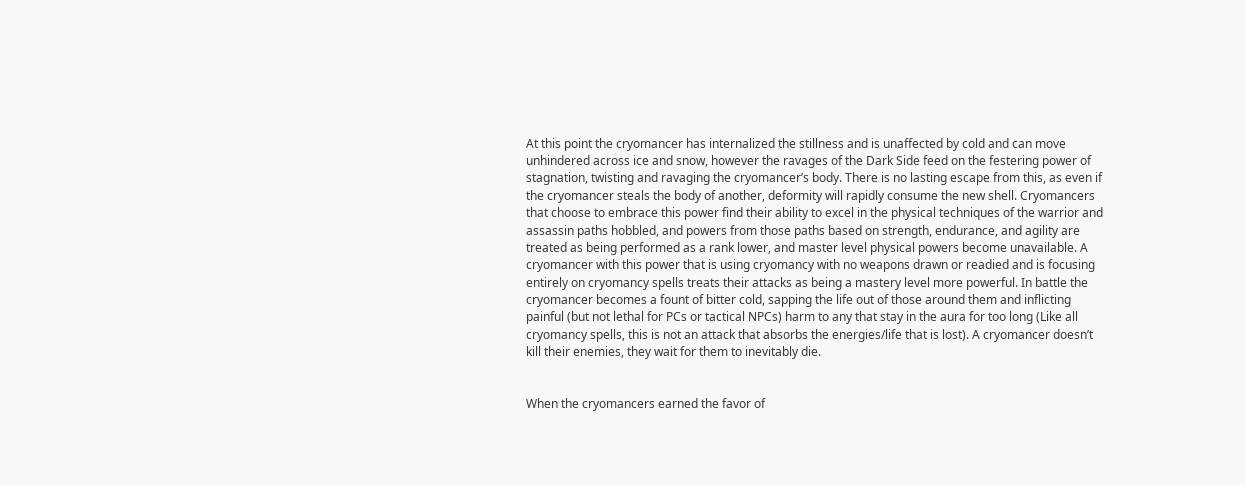At this point the cryomancer has internalized the stillness and is unaffected by cold and can move unhindered across ice and snow, however the ravages of the Dark Side feed on the festering power of stagnation, twisting and ravaging the cryomancer’s body. There is no lasting escape from this, as even if the cryomancer steals the body of another, deformity will rapidly consume the new shell. Cryomancers that choose to embrace this power find their ability to excel in the physical techniques of the warrior and assassin paths hobbled, and powers from those paths based on strength, endurance, and agility are treated as being performed as a rank lower, and master level physical powers become unavailable. A cryomancer with this power that is using cryomancy with no weapons drawn or readied and is focusing entirely on cryomancy spells treats their attacks as being a mastery level more powerful. In battle the cryomancer becomes a fount of bitter cold, sapping the life out of those around them and inflicting painful (but not lethal for PCs or tactical NPCs) harm to any that stay in the aura for too long (Like all cryomancy spells, this is not an attack that absorbs the energies/life that is lost). A cryomancer doesn’t kill their enemies, they wait for them to inevitably die.


When the cryomancers earned the favor of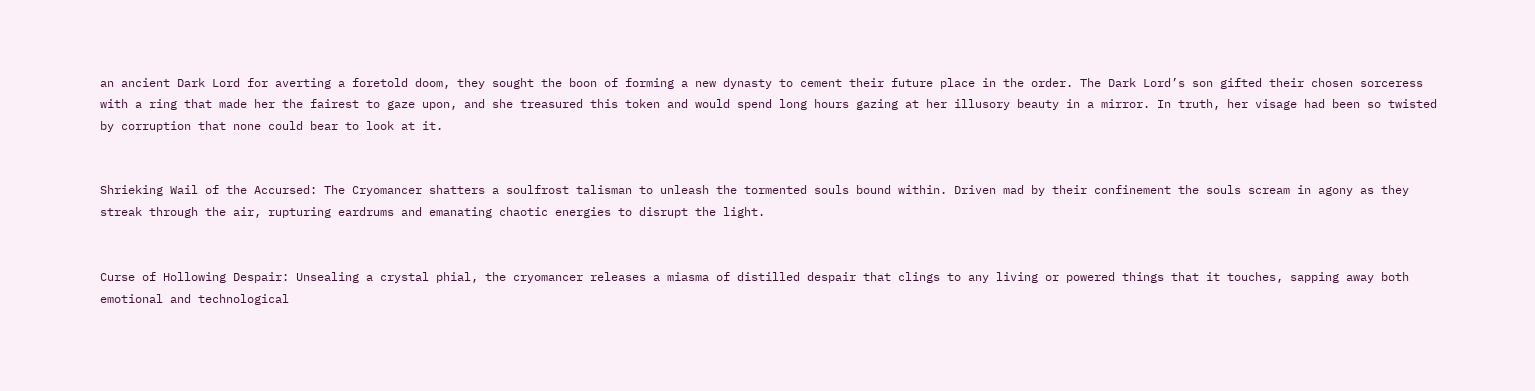an ancient Dark Lord for averting a foretold doom, they sought the boon of forming a new dynasty to cement their future place in the order. The Dark Lord’s son gifted their chosen sorceress with a ring that made her the fairest to gaze upon, and she treasured this token and would spend long hours gazing at her illusory beauty in a mirror. In truth, her visage had been so twisted by corruption that none could bear to look at it.


Shrieking Wail of the Accursed: The Cryomancer shatters a soulfrost talisman to unleash the tormented souls bound within. Driven mad by their confinement the souls scream in agony as they streak through the air, rupturing eardrums and emanating chaotic energies to disrupt the light.


Curse of Hollowing Despair: Unsealing a crystal phial, the cryomancer releases a miasma of distilled despair that clings to any living or powered things that it touches, sapping away both emotional and technological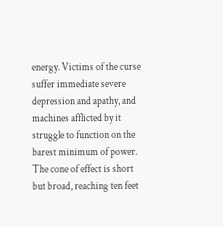energy. Victims of the curse suffer immediate severe depression and apathy, and machines afflicted by it struggle to function on the barest minimum of power. The cone of effect is short but broad, reaching ten feet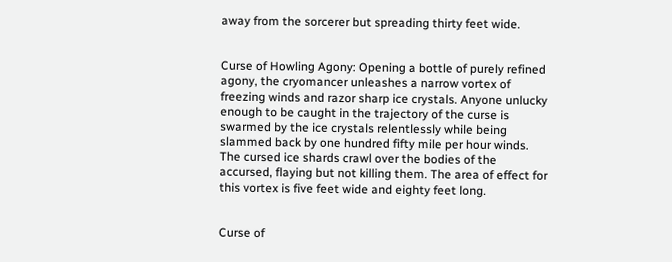away from the sorcerer but spreading thirty feet wide.


Curse of Howling Agony: Opening a bottle of purely refined agony, the cryomancer unleashes a narrow vortex of freezing winds and razor sharp ice crystals. Anyone unlucky enough to be caught in the trajectory of the curse is swarmed by the ice crystals relentlessly while being slammed back by one hundred fifty mile per hour winds. The cursed ice shards crawl over the bodies of the accursed, flaying but not killing them. The area of effect for this vortex is five feet wide and eighty feet long.


Curse of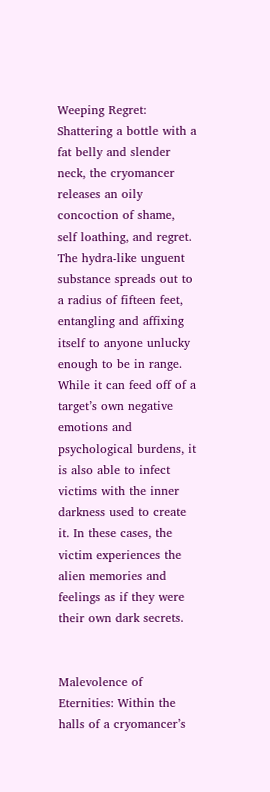Weeping Regret: Shattering a bottle with a fat belly and slender neck, the cryomancer releases an oily concoction of shame, self loathing, and regret. The hydra-like unguent substance spreads out to a radius of fifteen feet, entangling and affixing itself to anyone unlucky enough to be in range. While it can feed off of a target’s own negative emotions and psychological burdens, it is also able to infect victims with the inner darkness used to create it. In these cases, the victim experiences the alien memories and feelings as if they were their own dark secrets.


Malevolence of Eternities: Within the halls of a cryomancer’s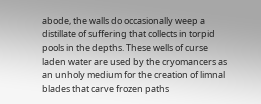abode, the walls do occasionally weep a distillate of suffering that collects in torpid pools in the depths. These wells of curse laden water are used by the cryomancers as an unholy medium for the creation of limnal blades that carve frozen paths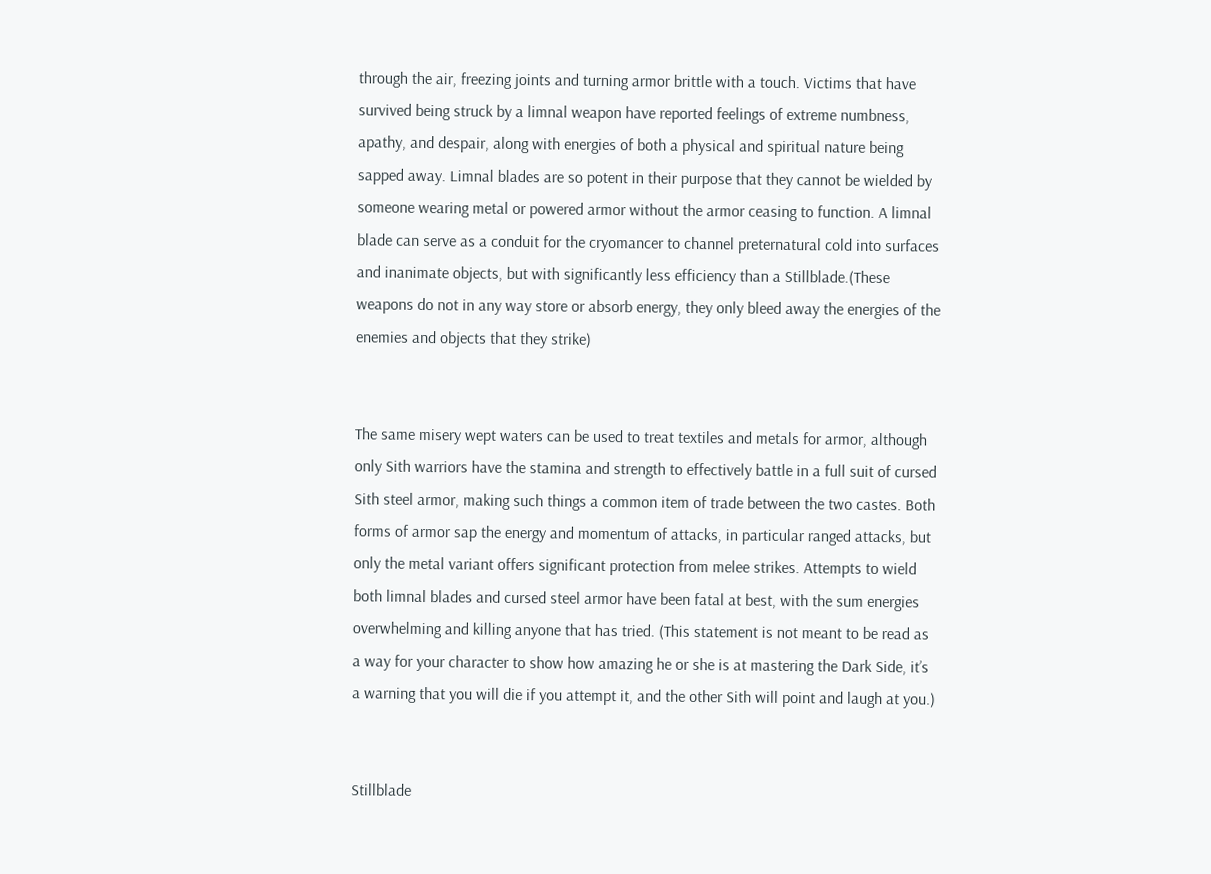through the air, freezing joints and turning armor brittle with a touch. Victims that have survived being struck by a limnal weapon have reported feelings of extreme numbness, apathy, and despair, along with energies of both a physical and spiritual nature being sapped away. Limnal blades are so potent in their purpose that they cannot be wielded by someone wearing metal or powered armor without the armor ceasing to function. A limnal blade can serve as a conduit for the cryomancer to channel preternatural cold into surfaces and inanimate objects, but with significantly less efficiency than a Stillblade.(These weapons do not in any way store or absorb energy, they only bleed away the energies of the enemies and objects that they strike)


The same misery wept waters can be used to treat textiles and metals for armor, although only Sith warriors have the stamina and strength to effectively battle in a full suit of cursed Sith steel armor, making such things a common item of trade between the two castes. Both forms of armor sap the energy and momentum of attacks, in particular ranged attacks, but only the metal variant offers significant protection from melee strikes. Attempts to wield both limnal blades and cursed steel armor have been fatal at best, with the sum energies overwhelming and killing anyone that has tried. (This statement is not meant to be read as a way for your character to show how amazing he or she is at mastering the Dark Side, it’s a warning that you will die if you attempt it, and the other Sith will point and laugh at you.)


Stillblade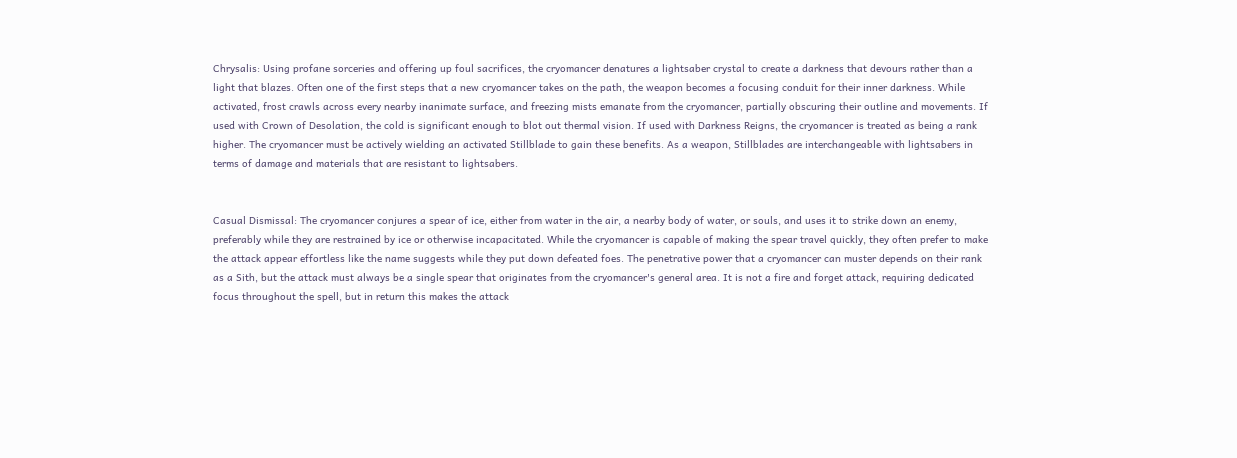Chrysalis: Using profane sorceries and offering up foul sacrifices, the cryomancer denatures a lightsaber crystal to create a darkness that devours rather than a light that blazes. Often one of the first steps that a new cryomancer takes on the path, the weapon becomes a focusing conduit for their inner darkness. While activated, frost crawls across every nearby inanimate surface, and freezing mists emanate from the cryomancer, partially obscuring their outline and movements. If used with Crown of Desolation, the cold is significant enough to blot out thermal vision. If used with Darkness Reigns, the cryomancer is treated as being a rank higher. The cryomancer must be actively wielding an activated Stillblade to gain these benefits. As a weapon, Stillblades are interchangeable with lightsabers in terms of damage and materials that are resistant to lightsabers.


Casual Dismissal: The cryomancer conjures a spear of ice, either from water in the air, a nearby body of water, or souls, and uses it to strike down an enemy, preferably while they are restrained by ice or otherwise incapacitated. While the cryomancer is capable of making the spear travel quickly, they often prefer to make the attack appear effortless like the name suggests while they put down defeated foes. The penetrative power that a cryomancer can muster depends on their rank as a Sith, but the attack must always be a single spear that originates from the cryomancer's general area. It is not a fire and forget attack, requiring dedicated focus throughout the spell, but in return this makes the attack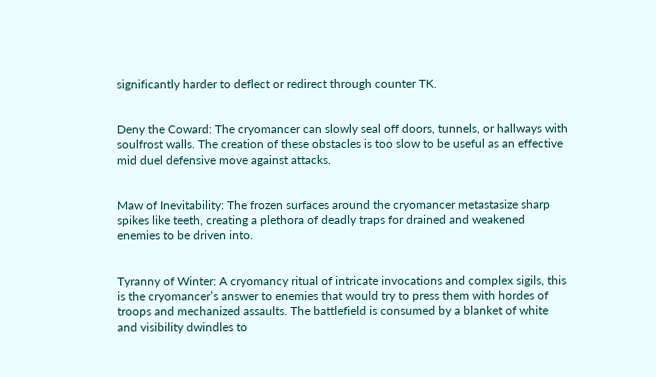significantly harder to deflect or redirect through counter TK.


Deny the Coward: The cryomancer can slowly seal off doors, tunnels, or hallways with soulfrost walls. The creation of these obstacles is too slow to be useful as an effective mid duel defensive move against attacks.


Maw of Inevitability: The frozen surfaces around the cryomancer metastasize sharp spikes like teeth, creating a plethora of deadly traps for drained and weakened enemies to be driven into.


Tyranny of Winter: A cryomancy ritual of intricate invocations and complex sigils, this is the cryomancer’s answer to enemies that would try to press them with hordes of troops and mechanized assaults. The battlefield is consumed by a blanket of white and visibility dwindles to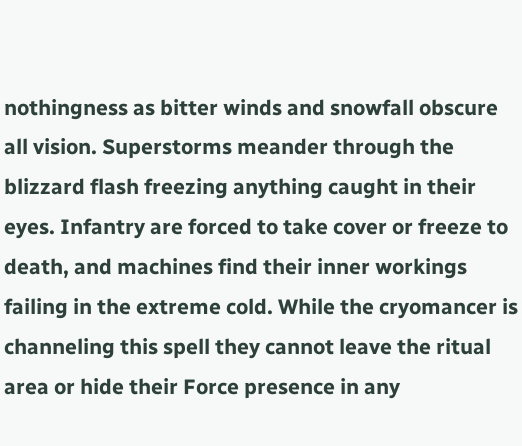nothingness as bitter winds and snowfall obscure all vision. Superstorms meander through the blizzard flash freezing anything caught in their eyes. Infantry are forced to take cover or freeze to death, and machines find their inner workings failing in the extreme cold. While the cryomancer is channeling this spell they cannot leave the ritual area or hide their Force presence in any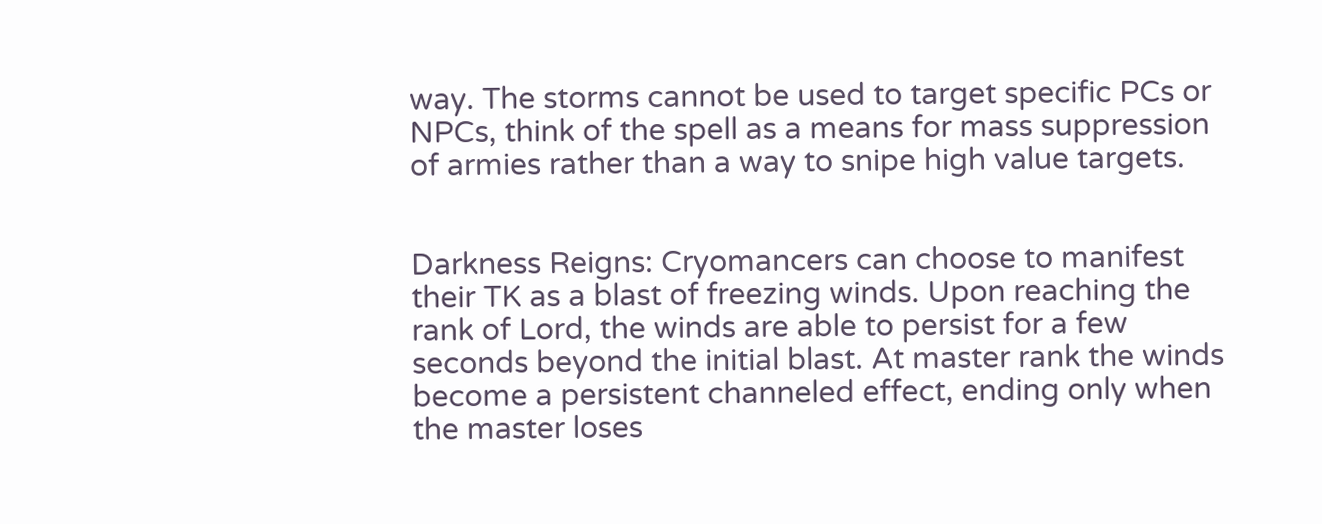way. The storms cannot be used to target specific PCs or NPCs, think of the spell as a means for mass suppression of armies rather than a way to snipe high value targets.


Darkness Reigns: Cryomancers can choose to manifest their TK as a blast of freezing winds. Upon reaching the rank of Lord, the winds are able to persist for a few seconds beyond the initial blast. At master rank the winds become a persistent channeled effect, ending only when the master loses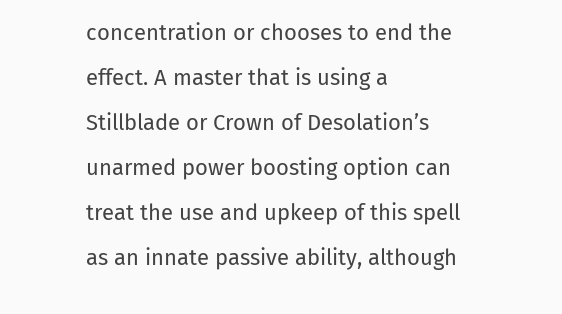concentration or chooses to end the effect. A master that is using a Stillblade or Crown of Desolation’s unarmed power boosting option can treat the use and upkeep of this spell as an innate passive ability, although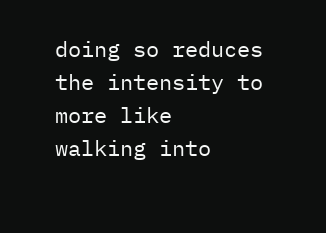doing so reduces the intensity to more like walking into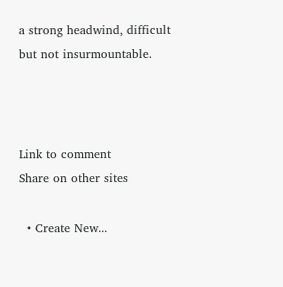a strong headwind, difficult but not insurmountable.



Link to comment
Share on other sites

  • Create New...